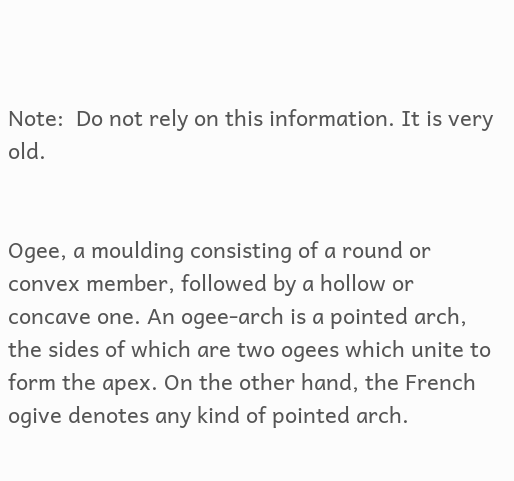Note:  Do not rely on this information. It is very old.


Ogee, a moulding consisting of a round or convex member, followed by a hollow or concave one. An ogee-arch is a pointed arch, the sides of which are two ogees which unite to form the apex. On the other hand, the French ogive denotes any kind of pointed arch.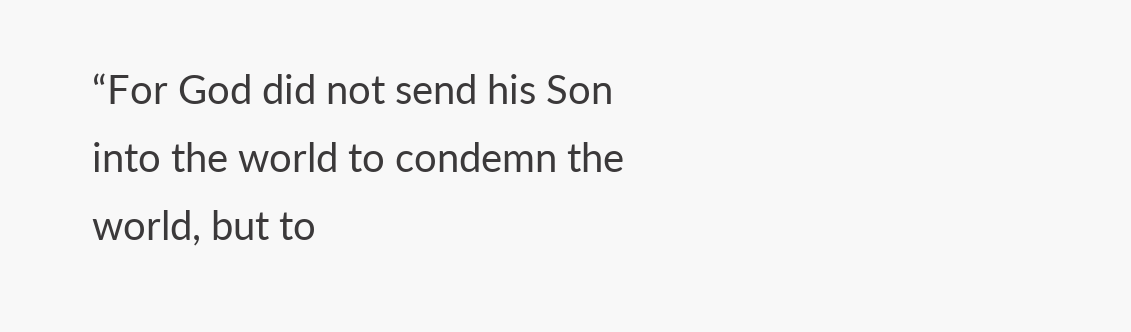“For God did not send his Son into the world to condemn the world, but to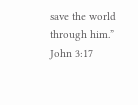save the world through him.”
John 3:17